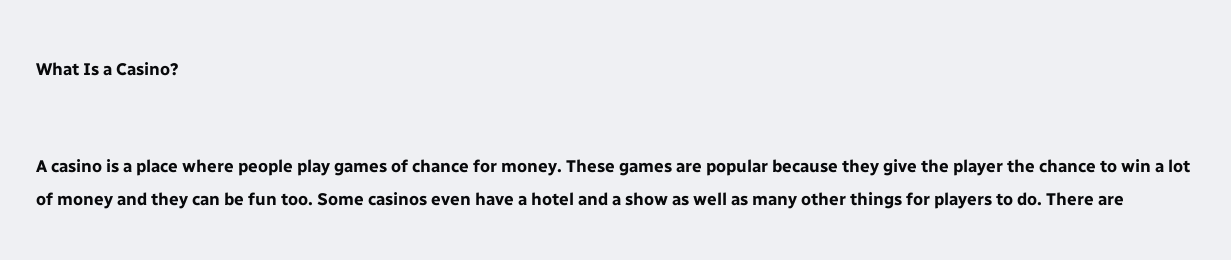What Is a Casino?


A casino is a place where people play games of chance for money. These games are popular because they give the player the chance to win a lot of money and they can be fun too. Some casinos even have a hotel and a show as well as many other things for players to do. There are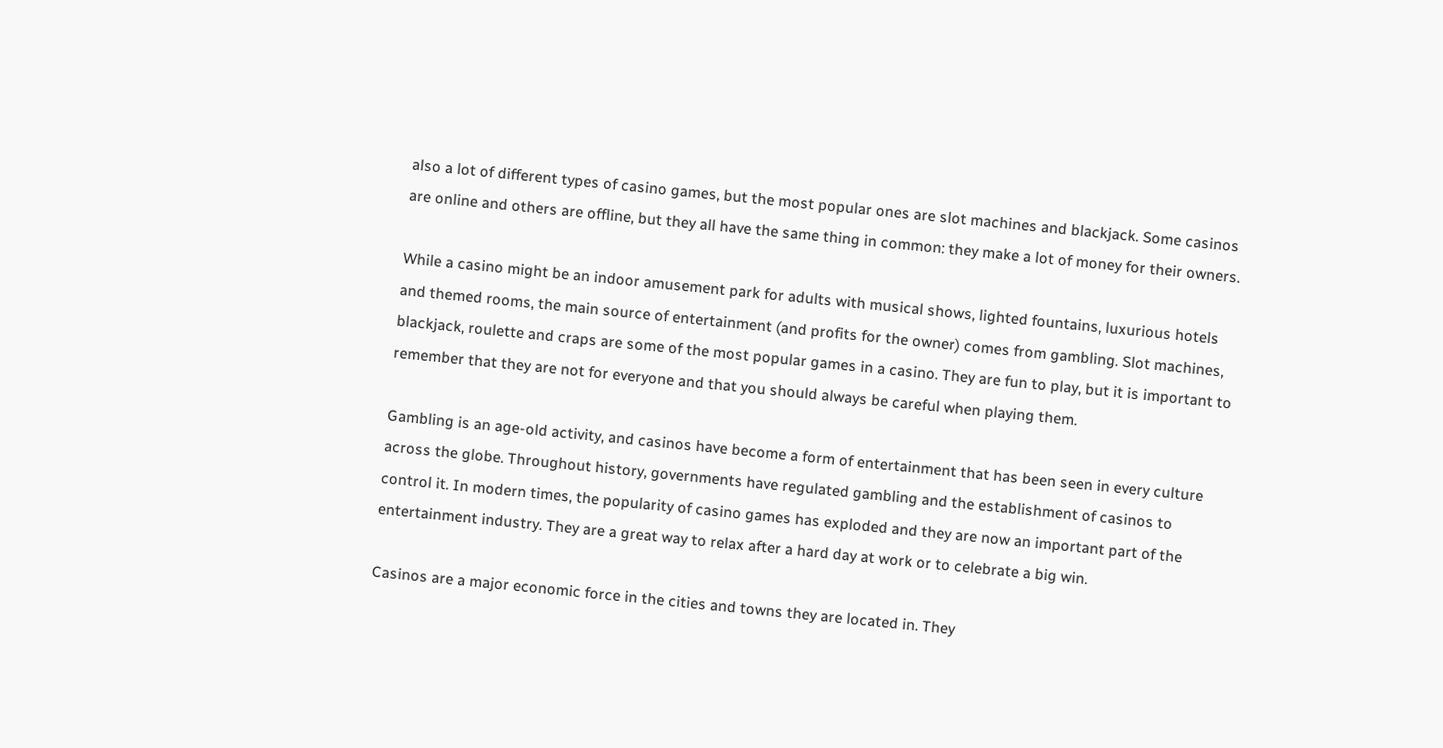also a lot of different types of casino games, but the most popular ones are slot machines and blackjack. Some casinos are online and others are offline, but they all have the same thing in common: they make a lot of money for their owners.

While a casino might be an indoor amusement park for adults with musical shows, lighted fountains, luxurious hotels and themed rooms, the main source of entertainment (and profits for the owner) comes from gambling. Slot machines, blackjack, roulette and craps are some of the most popular games in a casino. They are fun to play, but it is important to remember that they are not for everyone and that you should always be careful when playing them.

Gambling is an age-old activity, and casinos have become a form of entertainment that has been seen in every culture across the globe. Throughout history, governments have regulated gambling and the establishment of casinos to control it. In modern times, the popularity of casino games has exploded and they are now an important part of the entertainment industry. They are a great way to relax after a hard day at work or to celebrate a big win.

Casinos are a major economic force in the cities and towns they are located in. They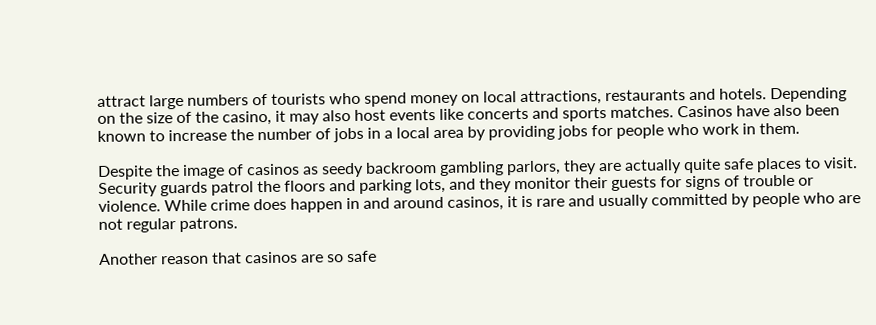attract large numbers of tourists who spend money on local attractions, restaurants and hotels. Depending on the size of the casino, it may also host events like concerts and sports matches. Casinos have also been known to increase the number of jobs in a local area by providing jobs for people who work in them.

Despite the image of casinos as seedy backroom gambling parlors, they are actually quite safe places to visit. Security guards patrol the floors and parking lots, and they monitor their guests for signs of trouble or violence. While crime does happen in and around casinos, it is rare and usually committed by people who are not regular patrons.

Another reason that casinos are so safe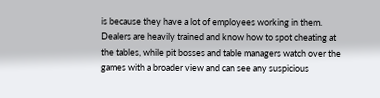is because they have a lot of employees working in them. Dealers are heavily trained and know how to spot cheating at the tables, while pit bosses and table managers watch over the games with a broader view and can see any suspicious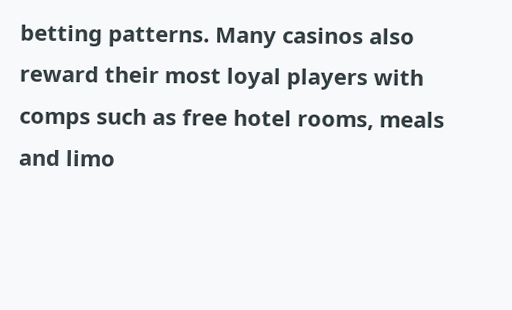betting patterns. Many casinos also reward their most loyal players with comps such as free hotel rooms, meals and limo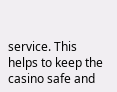service. This helps to keep the casino safe and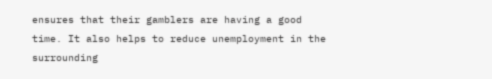ensures that their gamblers are having a good time. It also helps to reduce unemployment in the surrounding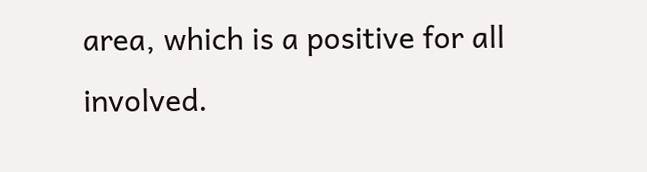area, which is a positive for all involved.